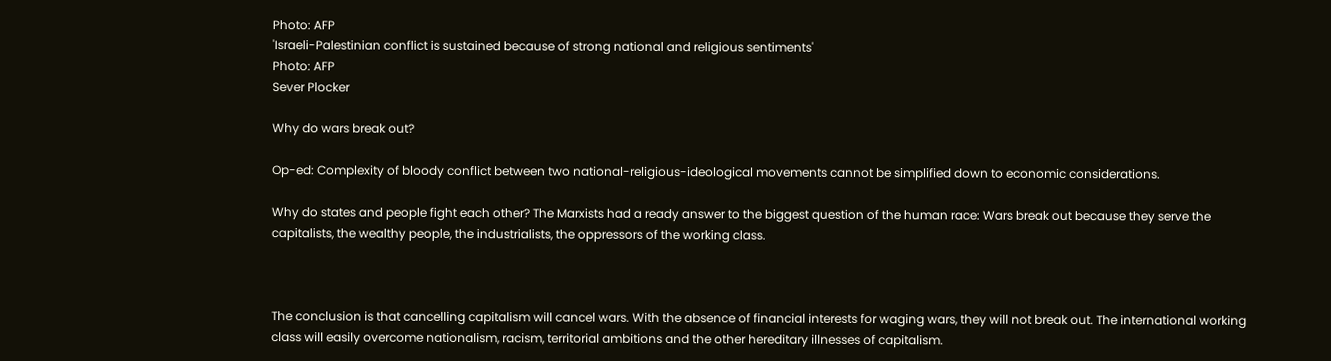Photo: AFP
'Israeli-Palestinian conflict is sustained because of strong national and religious sentiments'
Photo: AFP
Sever Plocker

Why do wars break out?

Op-ed: Complexity of bloody conflict between two national-religious-ideological movements cannot be simplified down to economic considerations.

Why do states and people fight each other? The Marxists had a ready answer to the biggest question of the human race: Wars break out because they serve the capitalists, the wealthy people, the industrialists, the oppressors of the working class.



The conclusion is that cancelling capitalism will cancel wars. With the absence of financial interests for waging wars, they will not break out. The international working class will easily overcome nationalism, racism, territorial ambitions and the other hereditary illnesses of capitalism.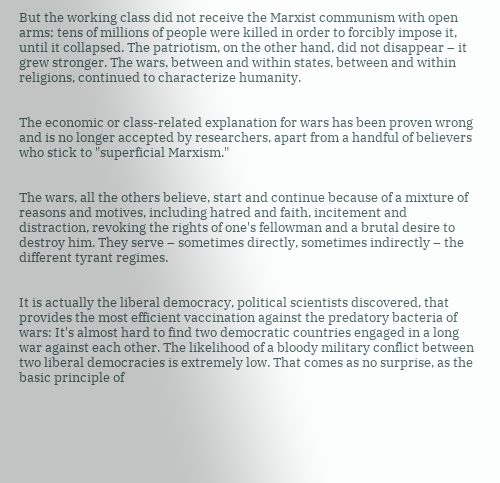But the working class did not receive the Marxist communism with open arms; tens of millions of people were killed in order to forcibly impose it, until it collapsed. The patriotism, on the other hand, did not disappear – it grew stronger. The wars, between and within states, between and within religions, continued to characterize humanity.


The economic or class-related explanation for wars has been proven wrong and is no longer accepted by researchers, apart from a handful of believers who stick to "superficial Marxism."


The wars, all the others believe, start and continue because of a mixture of reasons and motives, including hatred and faith, incitement and distraction, revoking the rights of one's fellowman and a brutal desire to destroy him. They serve – sometimes directly, sometimes indirectly – the different tyrant regimes.


It is actually the liberal democracy, political scientists discovered, that provides the most efficient vaccination against the predatory bacteria of wars: It's almost hard to find two democratic countries engaged in a long war against each other. The likelihood of a bloody military conflict between two liberal democracies is extremely low. That comes as no surprise, as the basic principle of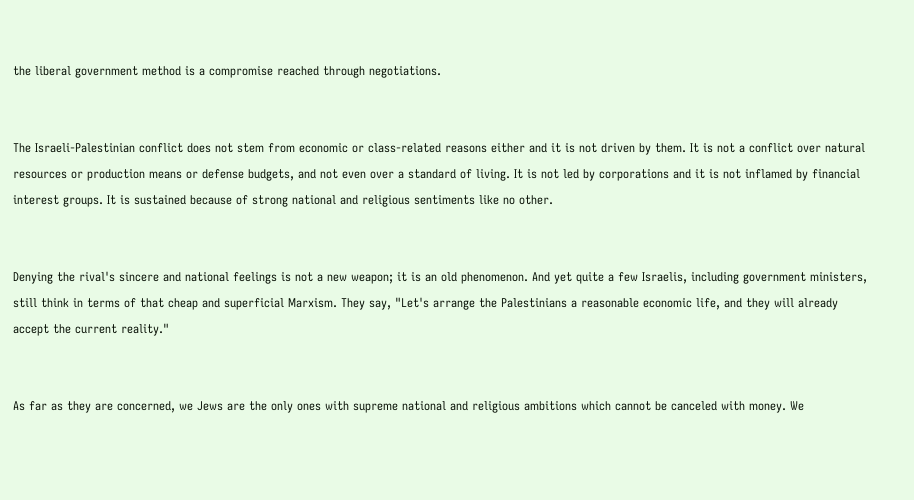the liberal government method is a compromise reached through negotiations.


The Israeli-Palestinian conflict does not stem from economic or class-related reasons either and it is not driven by them. It is not a conflict over natural resources or production means or defense budgets, and not even over a standard of living. It is not led by corporations and it is not inflamed by financial interest groups. It is sustained because of strong national and religious sentiments like no other.


Denying the rival's sincere and national feelings is not a new weapon; it is an old phenomenon. And yet quite a few Israelis, including government ministers, still think in terms of that cheap and superficial Marxism. They say, "Let's arrange the Palestinians a reasonable economic life, and they will already accept the current reality."


As far as they are concerned, we Jews are the only ones with supreme national and religious ambitions which cannot be canceled with money. We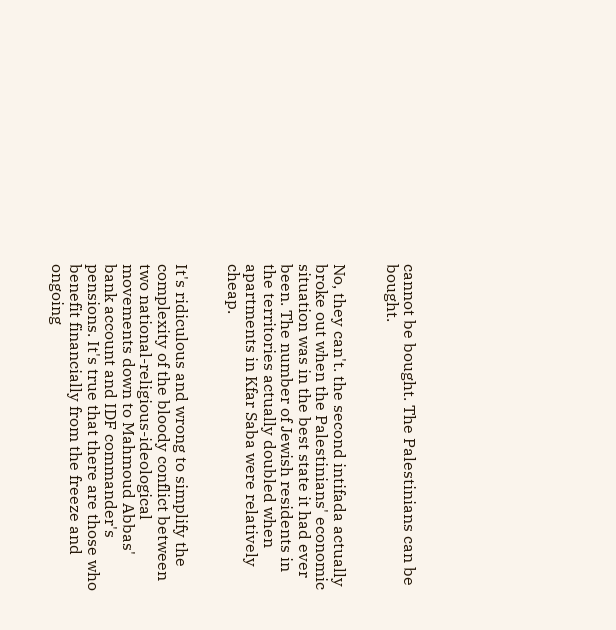cannot be bought. The Palestinians can be bought.


No, they can't. the second intifada actually broke out when the Palestinians' economic situation was in the best state it had ever been. The number of Jewish residents in the territories actually doubled when apartments in Kfar Saba were relatively cheap.


It's ridiculous and wrong to simplify the complexity of the bloody conflict between two national-religious-ideological movements down to Mahmoud Abbas' bank account and IDF commander's pensions. It's true that there are those who benefit financially from the freeze and ongoing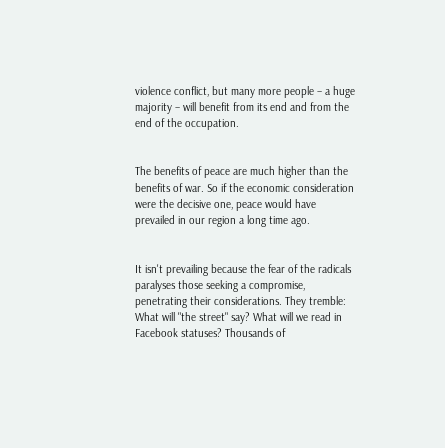violence conflict, but many more people – a huge majority – will benefit from its end and from the end of the occupation.


The benefits of peace are much higher than the benefits of war. So if the economic consideration were the decisive one, peace would have prevailed in our region a long time ago.


It isn't prevailing because the fear of the radicals paralyses those seeking a compromise, penetrating their considerations. They tremble: What will "the street" say? What will we read in Facebook statuses? Thousands of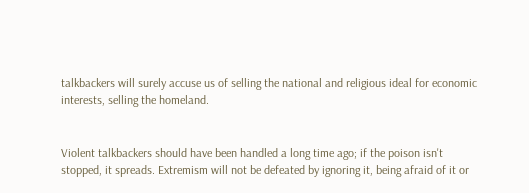talkbackers will surely accuse us of selling the national and religious ideal for economic interests, selling the homeland.


Violent talkbackers should have been handled a long time ago; if the poison isn't stopped, it spreads. Extremism will not be defeated by ignoring it, being afraid of it or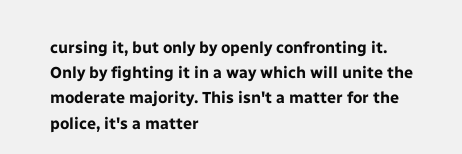cursing it, but only by openly confronting it. Only by fighting it in a way which will unite the moderate majority. This isn't a matter for the police, it's a matter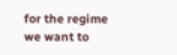for the regime we want to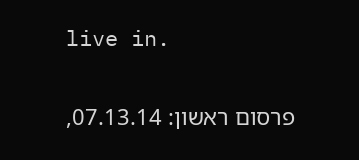live in.


פרסום ראשון: 07.13.14,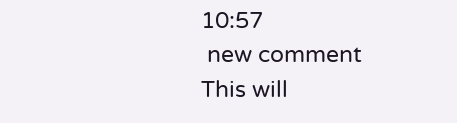10:57
 new comment
This will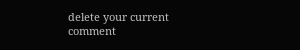delete your current comment